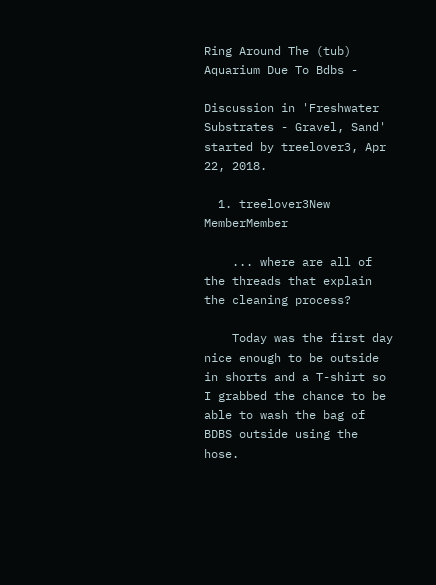Ring Around The (tub) Aquarium Due To Bdbs -

Discussion in 'Freshwater Substrates - Gravel, Sand' started by treelover3, Apr 22, 2018.

  1. treelover3New MemberMember

    ... where are all of the threads that explain the cleaning process?

    Today was the first day nice enough to be outside in shorts and a T-shirt so I grabbed the chance to be able to wash the bag of BDBS outside using the hose.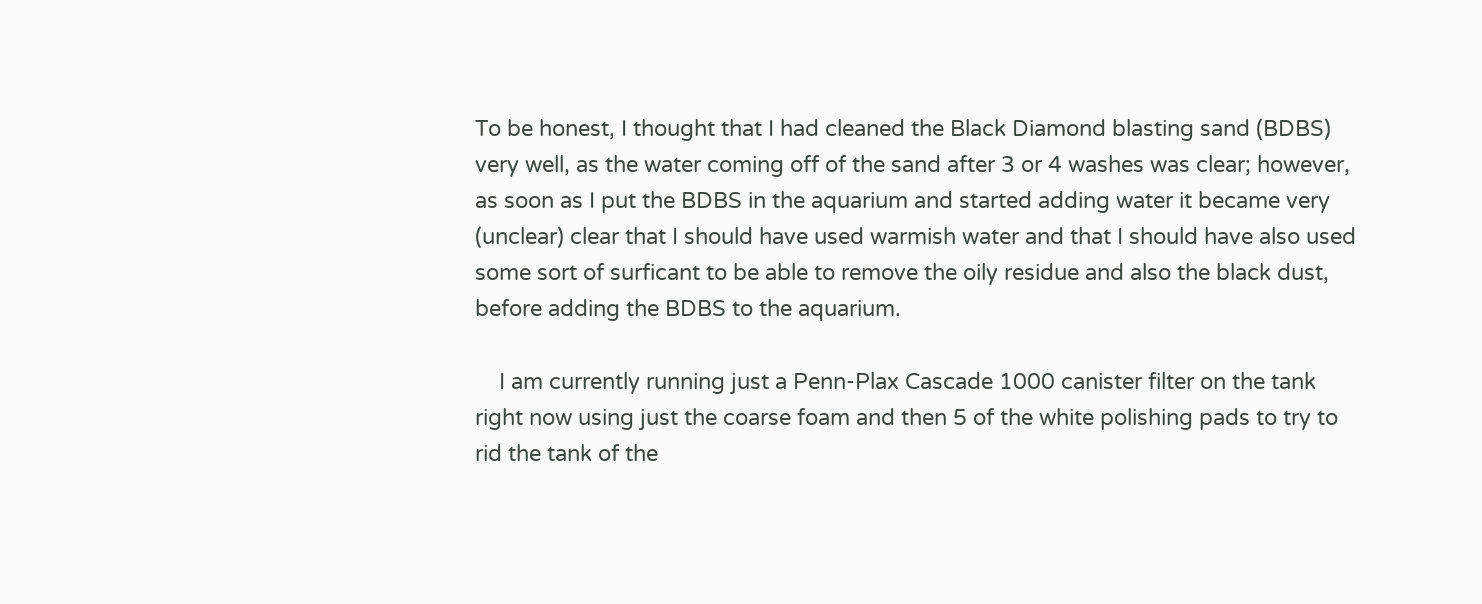To be honest, I thought that I had cleaned the Black Diamond blasting sand (BDBS) very well, as the water coming off of the sand after 3 or 4 washes was clear; however, as soon as I put the BDBS in the aquarium and started adding water it became very (unclear) clear that I should have used warmish water and that I should have also used some sort of surficant to be able to remove the oily residue and also the black dust, before adding the BDBS to the aquarium.

    I am currently running just a Penn-Plax Cascade 1000 canister filter on the tank right now using just the coarse foam and then 5 of the white polishing pads to try to rid the tank of the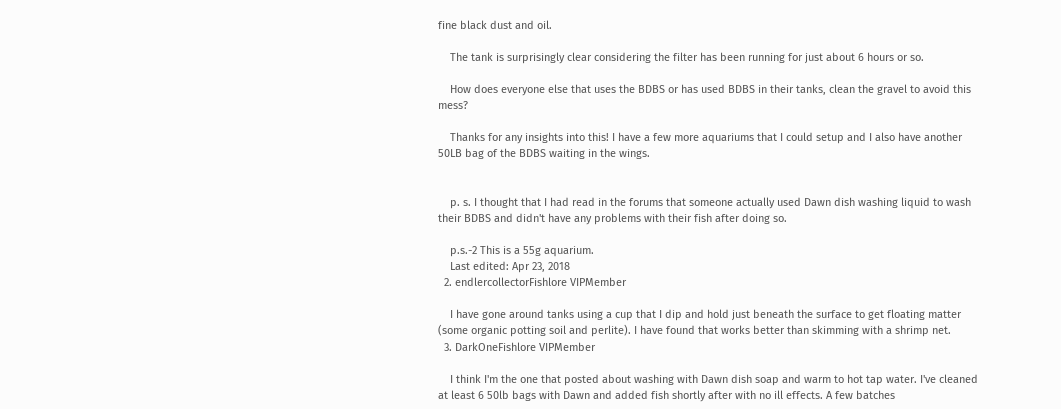fine black dust and oil.

    The tank is surprisingly clear considering the filter has been running for just about 6 hours or so.

    How does everyone else that uses the BDBS or has used BDBS in their tanks, clean the gravel to avoid this mess?

    Thanks for any insights into this! I have a few more aquariums that I could setup and I also have another 50LB bag of the BDBS waiting in the wings.


    p. s. I thought that I had read in the forums that someone actually used Dawn dish washing liquid to wash their BDBS and didn't have any problems with their fish after doing so.

    p.s.-2 This is a 55g aquarium.
    Last edited: Apr 23, 2018
  2. endlercollectorFishlore VIPMember

    I have gone around tanks using a cup that I dip and hold just beneath the surface to get floating matter (some organic potting soil and perlite). I have found that works better than skimming with a shrimp net.
  3. DarkOneFishlore VIPMember

    I think I'm the one that posted about washing with Dawn dish soap and warm to hot tap water. I've cleaned at least 6 50lb bags with Dawn and added fish shortly after with no ill effects. A few batches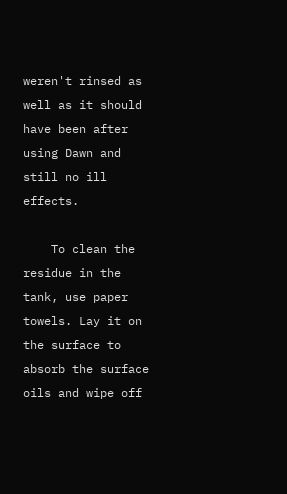weren't rinsed as well as it should have been after using Dawn and still no ill effects.

    To clean the residue in the tank, use paper towels. Lay it on the surface to absorb the surface oils and wipe off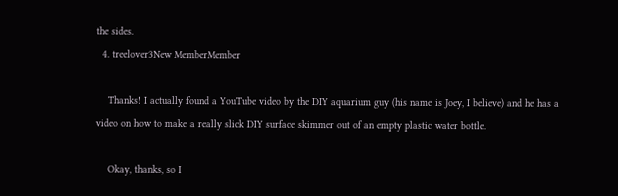the sides.
  4. treelover3New MemberMember

    Thanks! I actually found a YouTube video by the DIY aquarium guy (his name is Joey, I believe) and he has a video on how to make a really slick DIY surface skimmer out of an empty plastic water bottle.

    Okay, thanks, so I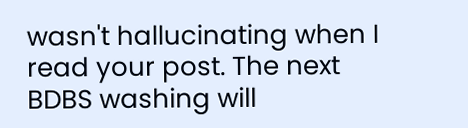wasn't hallucinating when I read your post. The next BDBS washing will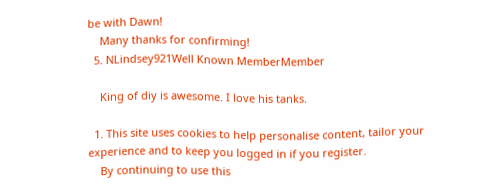be with Dawn!
    Many thanks for confirming!
  5. NLindsey921Well Known MemberMember

    King of diy is awesome. I love his tanks.

  1. This site uses cookies to help personalise content, tailor your experience and to keep you logged in if you register.
    By continuing to use this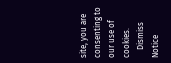site, you are consenting to our use of cookies.
    Dismiss Notice